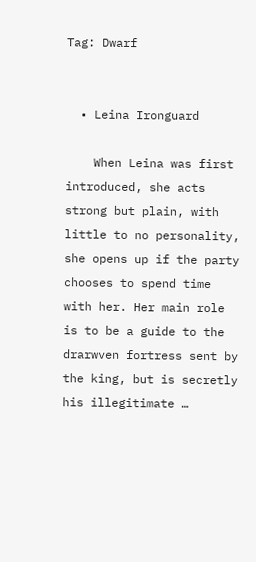Tag: Dwarf


  • Leina Ironguard

    When Leina was first introduced, she acts strong but plain, with little to no personality, she opens up if the party chooses to spend time with her. Her main role is to be a guide to the drarwven fortress sent by the king, but is secretly his illegitimate …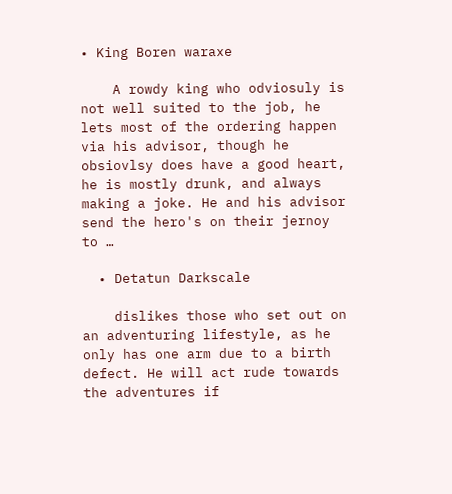• King Boren waraxe

    A rowdy king who odviosuly is not well suited to the job, he lets most of the ordering happen via his advisor, though he obsiovlsy does have a good heart, he is mostly drunk, and always making a joke. He and his advisor send the hero's on their jernoy to …

  • Detatun Darkscale

    dislikes those who set out on an adventuring lifestyle, as he only has one arm due to a birth defect. He will act rude towards the adventures if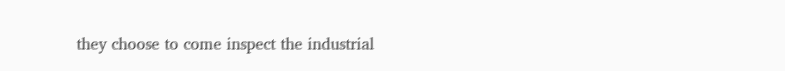they choose to come inspect the industrial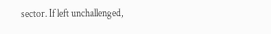sector. If left unchallenged,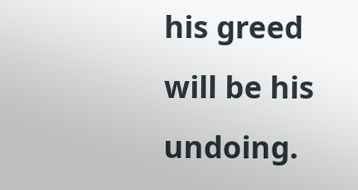his greed will be his undoing.